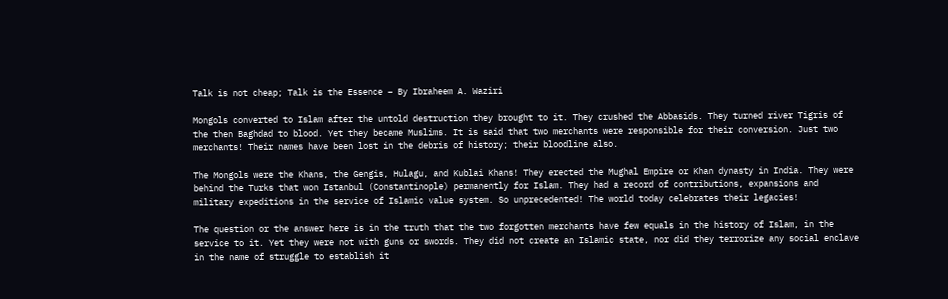Talk is not cheap; Talk is the Essence – By Ibraheem A. Waziri

Mongols converted to Islam after the untold destruction they brought to it. They crushed the Abbasids. They turned river Tigris of the then Baghdad to blood. Yet they became Muslims. It is said that two merchants were responsible for their conversion. Just two merchants! Their names have been lost in the debris of history; their bloodline also.

The Mongols were the Khans, the Gengis, Hulagu, and Kublai Khans! They erected the Mughal Empire or Khan dynasty in India. They were behind the Turks that won Istanbul (Constantinople) permanently for Islam. They had a record of contributions, expansions and military expeditions in the service of Islamic value system. So unprecedented! The world today celebrates their legacies!

The question or the answer here is in the truth that the two forgotten merchants have few equals in the history of Islam, in the service to it. Yet they were not with guns or swords. They did not create an Islamic state, nor did they terrorize any social enclave in the name of struggle to establish it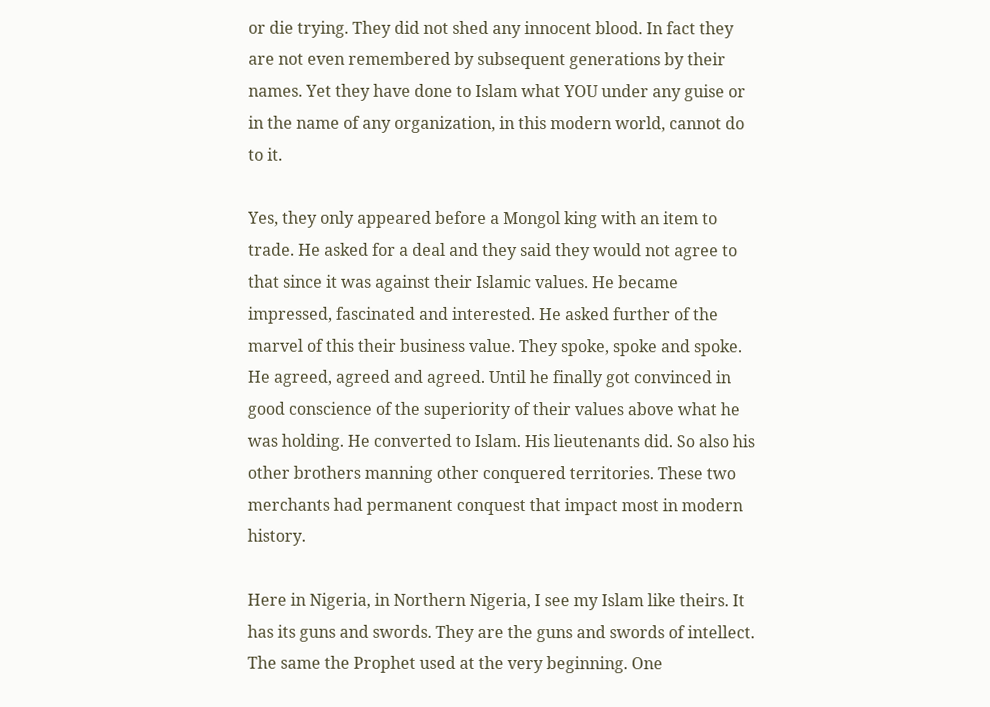or die trying. They did not shed any innocent blood. In fact they are not even remembered by subsequent generations by their names. Yet they have done to Islam what YOU under any guise or in the name of any organization, in this modern world, cannot do to it.

Yes, they only appeared before a Mongol king with an item to trade. He asked for a deal and they said they would not agree to that since it was against their Islamic values. He became impressed, fascinated and interested. He asked further of the marvel of this their business value. They spoke, spoke and spoke. He agreed, agreed and agreed. Until he finally got convinced in good conscience of the superiority of their values above what he was holding. He converted to Islam. His lieutenants did. So also his other brothers manning other conquered territories. These two merchants had permanent conquest that impact most in modern history.

Here in Nigeria, in Northern Nigeria, I see my Islam like theirs. It has its guns and swords. They are the guns and swords of intellect. The same the Prophet used at the very beginning. One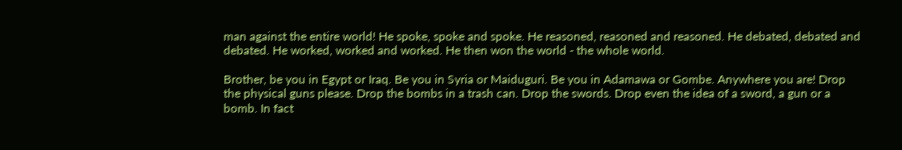man against the entire world! He spoke, spoke and spoke. He reasoned, reasoned and reasoned. He debated, debated and debated. He worked, worked and worked. He then won the world - the whole world.

Brother, be you in Egypt or Iraq. Be you in Syria or Maiduguri. Be you in Adamawa or Gombe. Anywhere you are! Drop the physical guns please. Drop the bombs in a trash can. Drop the swords. Drop even the idea of a sword, a gun or a bomb. In fact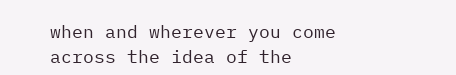when and wherever you come across the idea of the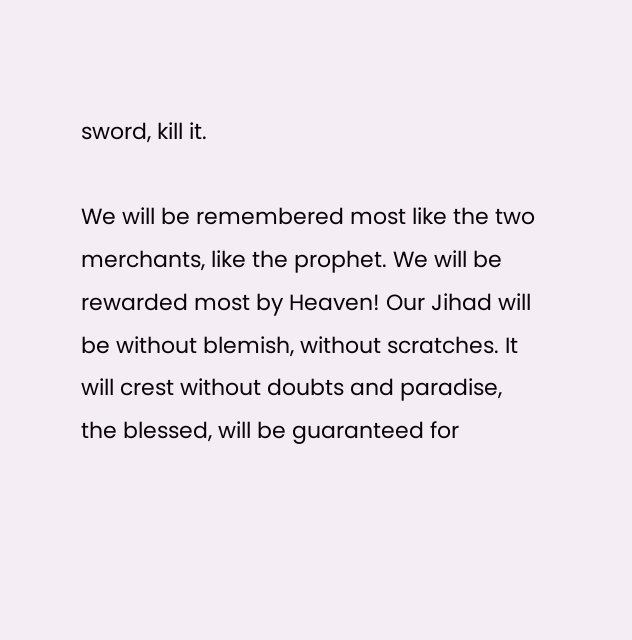sword, kill it.

We will be remembered most like the two merchants, like the prophet. We will be rewarded most by Heaven! Our Jihad will be without blemish, without scratches. It will crest without doubts and paradise, the blessed, will be guaranteed for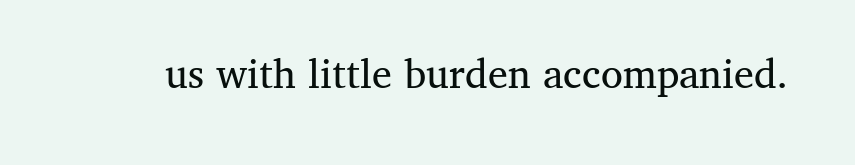us with little burden accompanied.